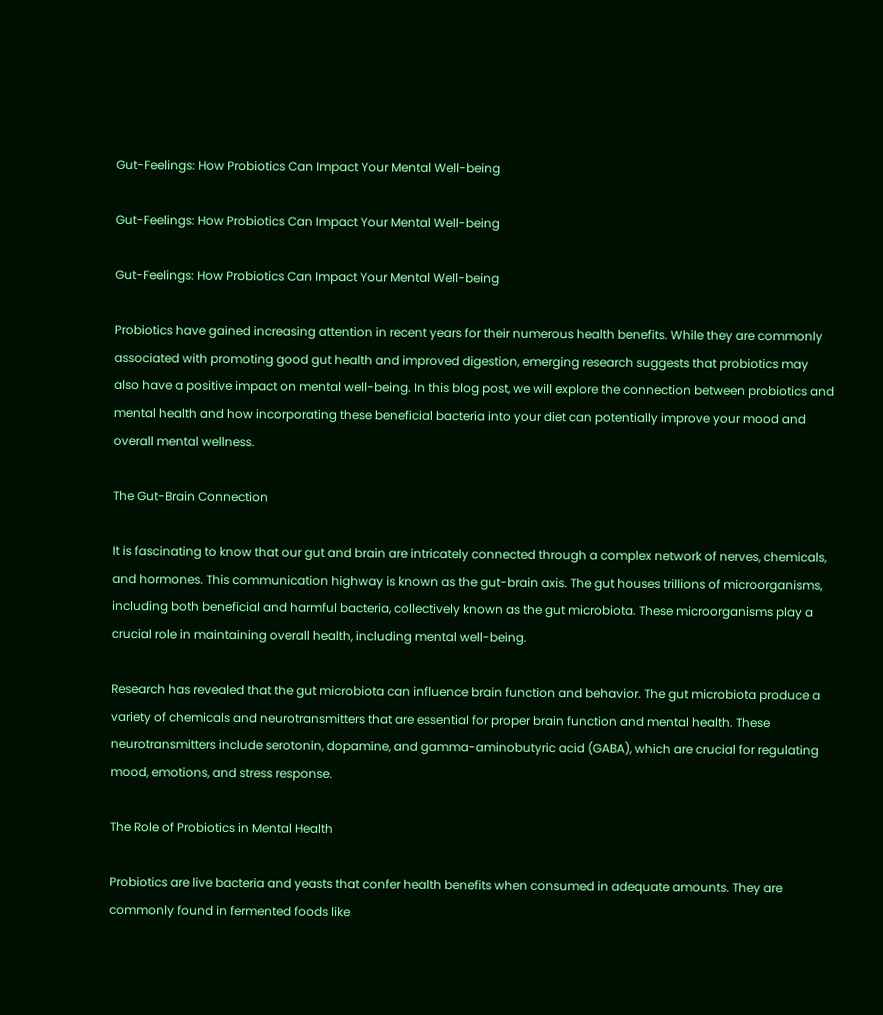Gut-Feelings: How Probiotics Can Impact Your Mental Well-being

Gut-Feelings: How Probiotics Can Impact Your Mental Well-being

Gut-Feelings: How Probiotics Can Impact Your Mental Well-being

Probiotics have gained increasing attention in recent years for their numerous health benefits. While they are commonly associated with promoting good gut health and improved digestion, emerging research suggests that probiotics may also have a positive impact on mental well-being. In this blog post, we will explore the connection between probiotics and mental health and how incorporating these beneficial bacteria into your diet can potentially improve your mood and overall mental wellness.

The Gut-Brain Connection

It is fascinating to know that our gut and brain are intricately connected through a complex network of nerves, chemicals, and hormones. This communication highway is known as the gut-brain axis. The gut houses trillions of microorganisms, including both beneficial and harmful bacteria, collectively known as the gut microbiota. These microorganisms play a crucial role in maintaining overall health, including mental well-being.

Research has revealed that the gut microbiota can influence brain function and behavior. The gut microbiota produce a variety of chemicals and neurotransmitters that are essential for proper brain function and mental health. These neurotransmitters include serotonin, dopamine, and gamma-aminobutyric acid (GABA), which are crucial for regulating mood, emotions, and stress response.

The Role of Probiotics in Mental Health

Probiotics are live bacteria and yeasts that confer health benefits when consumed in adequate amounts. They are commonly found in fermented foods like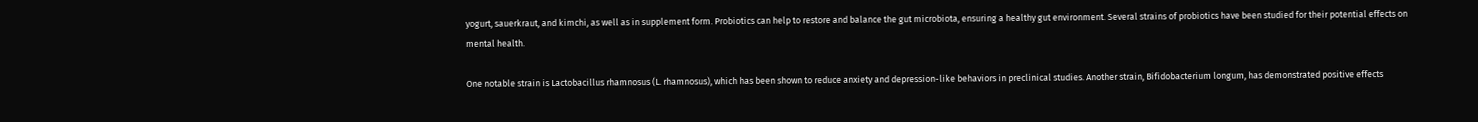yogurt, sauerkraut, and kimchi, as well as in supplement form. Probiotics can help to restore and balance the gut microbiota, ensuring a healthy gut environment. Several strains of probiotics have been studied for their potential effects on mental health.

One notable strain is Lactobacillus rhamnosus (L. rhamnosus), which has been shown to reduce anxiety and depression-like behaviors in preclinical studies. Another strain, Bifidobacterium longum, has demonstrated positive effects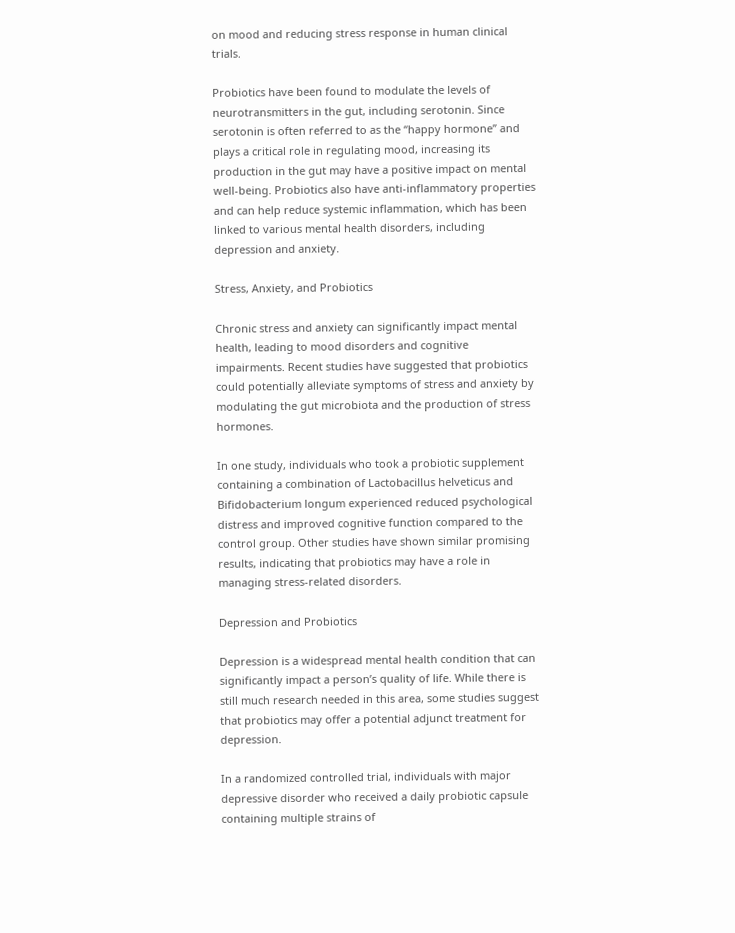on mood and reducing stress response in human clinical trials.

Probiotics have been found to modulate the levels of neurotransmitters in the gut, including serotonin. Since serotonin is often referred to as the “happy hormone” and plays a critical role in regulating mood, increasing its production in the gut may have a positive impact on mental well-being. Probiotics also have anti-inflammatory properties and can help reduce systemic inflammation, which has been linked to various mental health disorders, including depression and anxiety.

Stress, Anxiety, and Probiotics

Chronic stress and anxiety can significantly impact mental health, leading to mood disorders and cognitive impairments. Recent studies have suggested that probiotics could potentially alleviate symptoms of stress and anxiety by modulating the gut microbiota and the production of stress hormones.

In one study, individuals who took a probiotic supplement containing a combination of Lactobacillus helveticus and Bifidobacterium longum experienced reduced psychological distress and improved cognitive function compared to the control group. Other studies have shown similar promising results, indicating that probiotics may have a role in managing stress-related disorders.

Depression and Probiotics

Depression is a widespread mental health condition that can significantly impact a person’s quality of life. While there is still much research needed in this area, some studies suggest that probiotics may offer a potential adjunct treatment for depression.

In a randomized controlled trial, individuals with major depressive disorder who received a daily probiotic capsule containing multiple strains of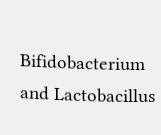Bifidobacterium and Lactobacillus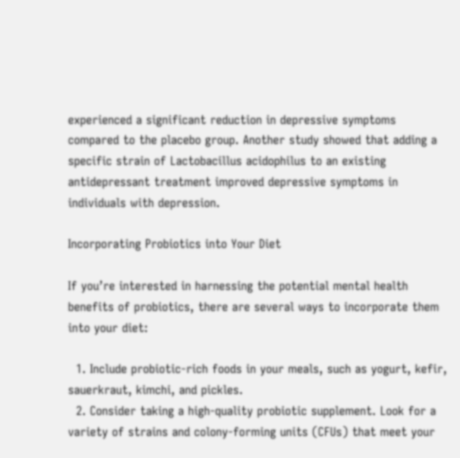experienced a significant reduction in depressive symptoms compared to the placebo group. Another study showed that adding a specific strain of Lactobacillus acidophilus to an existing antidepressant treatment improved depressive symptoms in individuals with depression.

Incorporating Probiotics into Your Diet

If you’re interested in harnessing the potential mental health benefits of probiotics, there are several ways to incorporate them into your diet:

  1. Include probiotic-rich foods in your meals, such as yogurt, kefir, sauerkraut, kimchi, and pickles.
  2. Consider taking a high-quality probiotic supplement. Look for a variety of strains and colony-forming units (CFUs) that meet your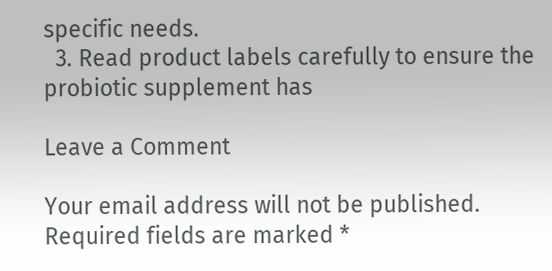specific needs.
  3. Read product labels carefully to ensure the probiotic supplement has

Leave a Comment

Your email address will not be published. Required fields are marked *